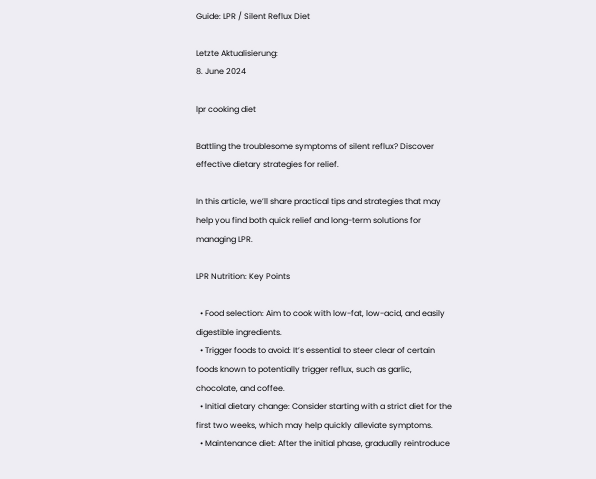Guide: LPR / Silent Reflux Diet

Letzte Aktualisierung:
8. June 2024

lpr cooking diet

Battling the troublesome symptoms of silent reflux? Discover effective dietary strategies for relief.

In this article, we’ll share practical tips and strategies that may help you find both quick relief and long-term solutions for managing LPR.

LPR Nutrition: Key Points

  • Food selection: Aim to cook with low-fat, low-acid, and easily digestible ingredients.
  • Trigger foods to avoid: It’s essential to steer clear of certain foods known to potentially trigger reflux, such as garlic, chocolate, and coffee.
  • Initial dietary change: Consider starting with a strict diet for the first two weeks, which may help quickly alleviate symptoms.
  • Maintenance diet: After the initial phase, gradually reintroduce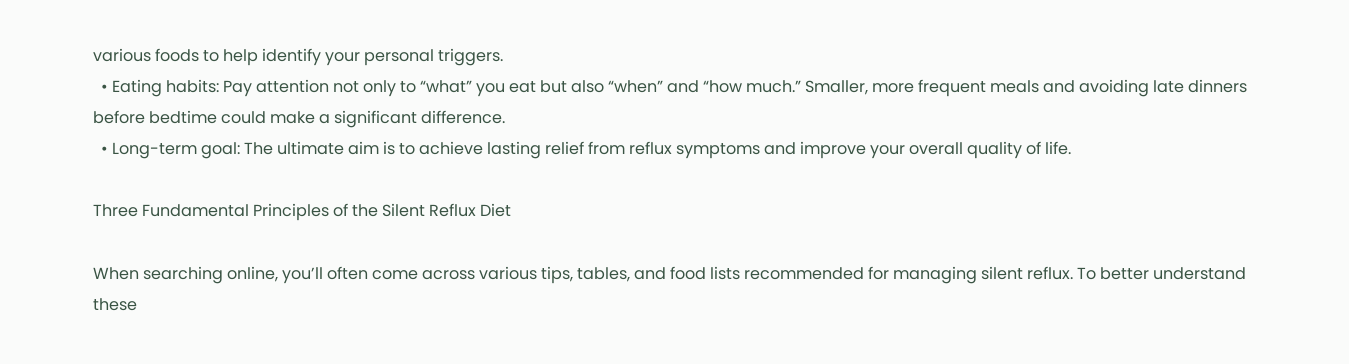various foods to help identify your personal triggers.
  • Eating habits: Pay attention not only to “what” you eat but also “when” and “how much.” Smaller, more frequent meals and avoiding late dinners before bedtime could make a significant difference.
  • Long-term goal: The ultimate aim is to achieve lasting relief from reflux symptoms and improve your overall quality of life.

Three Fundamental Principles of the Silent Reflux Diet

When searching online, you’ll often come across various tips, tables, and food lists recommended for managing silent reflux. To better understand these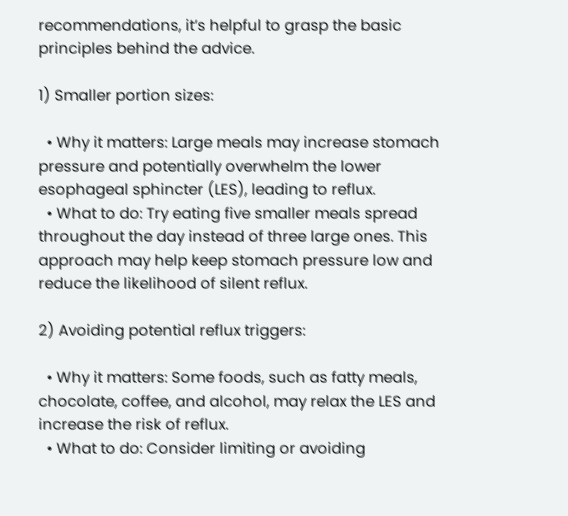recommendations, it’s helpful to grasp the basic principles behind the advice.

1) Smaller portion sizes:

  • Why it matters: Large meals may increase stomach pressure and potentially overwhelm the lower esophageal sphincter (LES), leading to reflux.
  • What to do: Try eating five smaller meals spread throughout the day instead of three large ones. This approach may help keep stomach pressure low and reduce the likelihood of silent reflux.

2) Avoiding potential reflux triggers:

  • Why it matters: Some foods, such as fatty meals, chocolate, coffee, and alcohol, may relax the LES and increase the risk of reflux.
  • What to do: Consider limiting or avoiding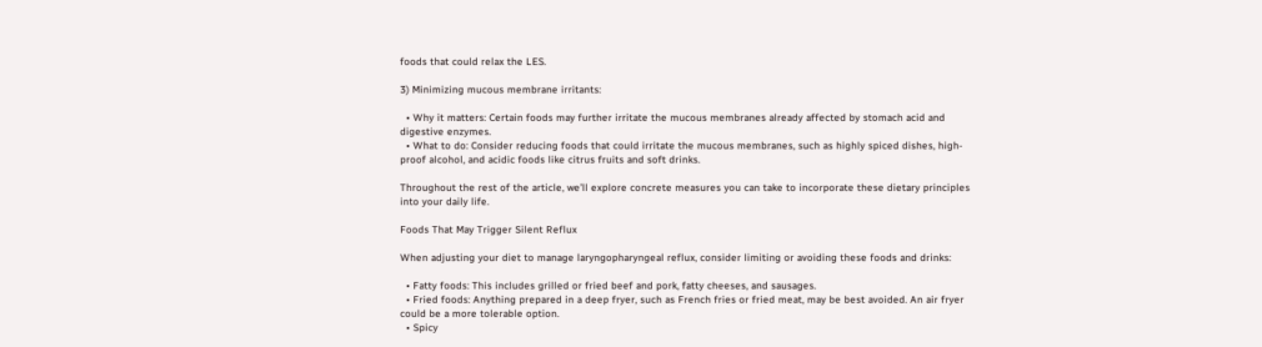foods that could relax the LES.

3) Minimizing mucous membrane irritants:

  • Why it matters: Certain foods may further irritate the mucous membranes already affected by stomach acid and digestive enzymes.
  • What to do: Consider reducing foods that could irritate the mucous membranes, such as highly spiced dishes, high-proof alcohol, and acidic foods like citrus fruits and soft drinks.

Throughout the rest of the article, we’ll explore concrete measures you can take to incorporate these dietary principles into your daily life.

Foods That May Trigger Silent Reflux

When adjusting your diet to manage laryngopharyngeal reflux, consider limiting or avoiding these foods and drinks:

  • Fatty foods: This includes grilled or fried beef and pork, fatty cheeses, and sausages.
  • Fried foods: Anything prepared in a deep fryer, such as French fries or fried meat, may be best avoided. An air fryer could be a more tolerable option.
  • Spicy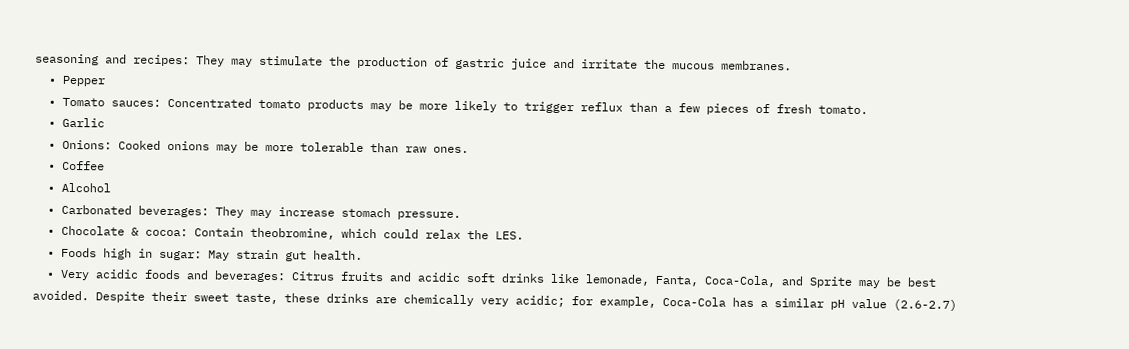seasoning and recipes: They may stimulate the production of gastric juice and irritate the mucous membranes.
  • Pepper
  • Tomato sauces: Concentrated tomato products may be more likely to trigger reflux than a few pieces of fresh tomato.
  • Garlic
  • Onions: Cooked onions may be more tolerable than raw ones.
  • Coffee
  • Alcohol
  • Carbonated beverages: They may increase stomach pressure.
  • Chocolate & cocoa: Contain theobromine, which could relax the LES.
  • Foods high in sugar: May strain gut health.
  • Very acidic foods and beverages: Citrus fruits and acidic soft drinks like lemonade, Fanta, Coca-Cola, and Sprite may be best avoided. Despite their sweet taste, these drinks are chemically very acidic; for example, Coca-Cola has a similar pH value (2.6-2.7)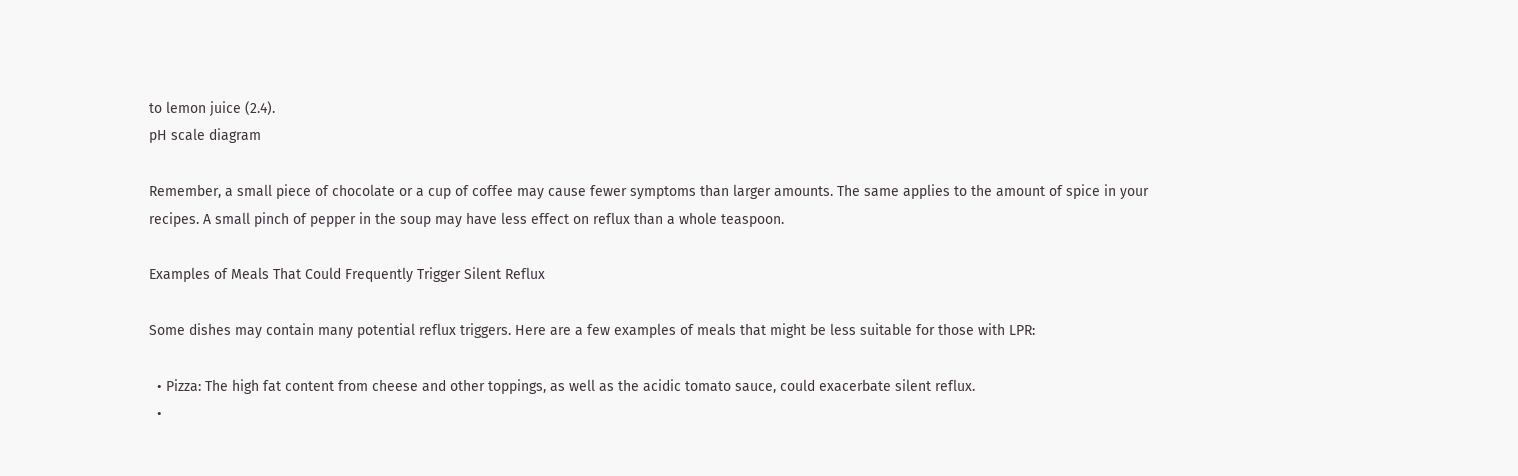to lemon juice (2.4).
pH scale diagram

Remember, a small piece of chocolate or a cup of coffee may cause fewer symptoms than larger amounts. The same applies to the amount of spice in your recipes. A small pinch of pepper in the soup may have less effect on reflux than a whole teaspoon.

Examples of Meals That Could Frequently Trigger Silent Reflux

Some dishes may contain many potential reflux triggers. Here are a few examples of meals that might be less suitable for those with LPR:

  • Pizza: The high fat content from cheese and other toppings, as well as the acidic tomato sauce, could exacerbate silent reflux.
  •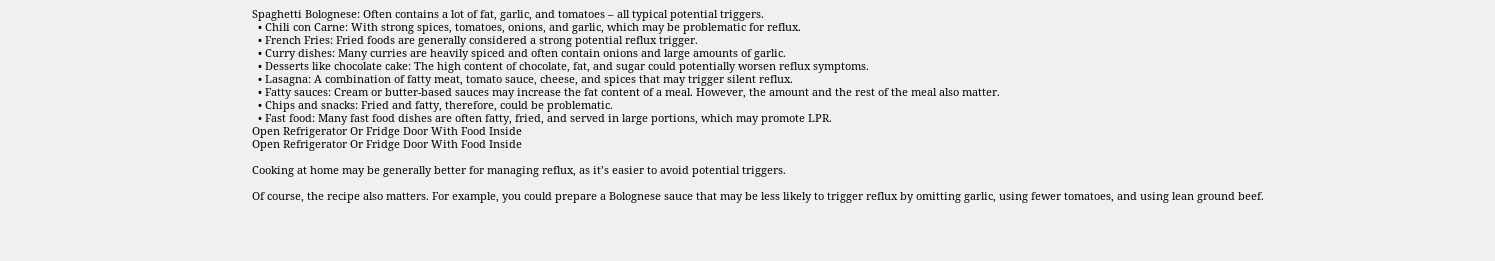Spaghetti Bolognese: Often contains a lot of fat, garlic, and tomatoes – all typical potential triggers.
  • Chili con Carne: With strong spices, tomatoes, onions, and garlic, which may be problematic for reflux.
  • French Fries: Fried foods are generally considered a strong potential reflux trigger.
  • Curry dishes: Many curries are heavily spiced and often contain onions and large amounts of garlic.
  • Desserts like chocolate cake: The high content of chocolate, fat, and sugar could potentially worsen reflux symptoms.
  • Lasagna: A combination of fatty meat, tomato sauce, cheese, and spices that may trigger silent reflux.
  • Fatty sauces: Cream or butter-based sauces may increase the fat content of a meal. However, the amount and the rest of the meal also matter.
  • Chips and snacks: Fried and fatty, therefore, could be problematic.
  • Fast food: Many fast food dishes are often fatty, fried, and served in large portions, which may promote LPR.
Open Refrigerator Or Fridge Door With Food Inside
Open Refrigerator Or Fridge Door With Food Inside

Cooking at home may be generally better for managing reflux, as it’s easier to avoid potential triggers.

Of course, the recipe also matters. For example, you could prepare a Bolognese sauce that may be less likely to trigger reflux by omitting garlic, using fewer tomatoes, and using lean ground beef.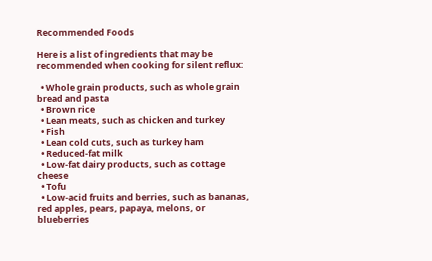Recommended Foods

Here is a list of ingredients that may be recommended when cooking for silent reflux:

  • Whole grain products, such as whole grain bread and pasta
  • Brown rice
  • Lean meats, such as chicken and turkey
  • Fish
  • Lean cold cuts, such as turkey ham
  • Reduced-fat milk
  • Low-fat dairy products, such as cottage cheese
  • Tofu
  • Low-acid fruits and berries, such as bananas, red apples, pears, papaya, melons, or blueberries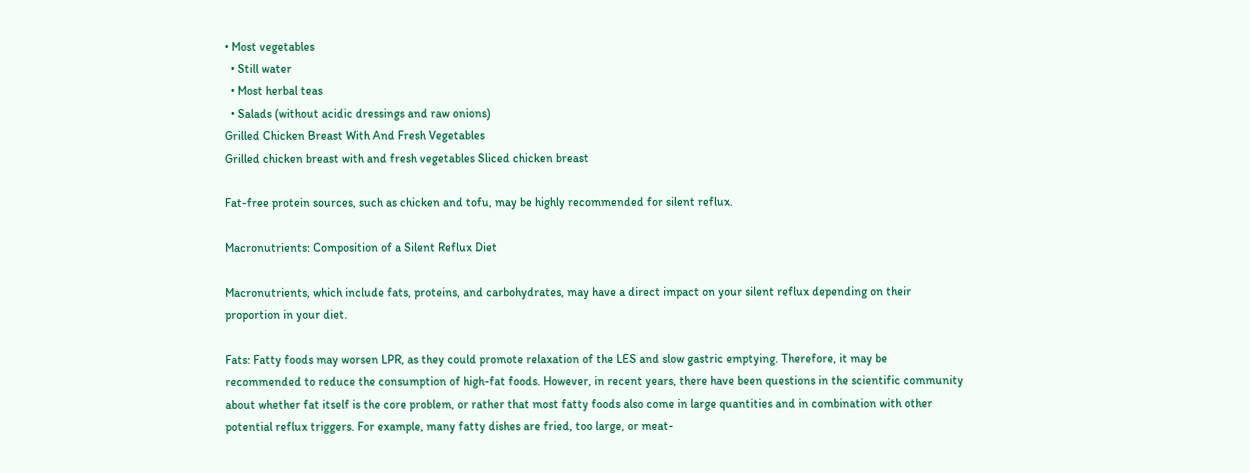• Most vegetables
  • Still water
  • Most herbal teas
  • Salads (without acidic dressings and raw onions)
Grilled Chicken Breast With And Fresh Vegetables
Grilled chicken breast with and fresh vegetables Sliced chicken breast

Fat-free protein sources, such as chicken and tofu, may be highly recommended for silent reflux.

Macronutrients: Composition of a Silent Reflux Diet

Macronutrients, which include fats, proteins, and carbohydrates, may have a direct impact on your silent reflux depending on their proportion in your diet.

Fats: Fatty foods may worsen LPR, as they could promote relaxation of the LES and slow gastric emptying. Therefore, it may be recommended to reduce the consumption of high-fat foods. However, in recent years, there have been questions in the scientific community about whether fat itself is the core problem, or rather that most fatty foods also come in large quantities and in combination with other potential reflux triggers. For example, many fatty dishes are fried, too large, or meat-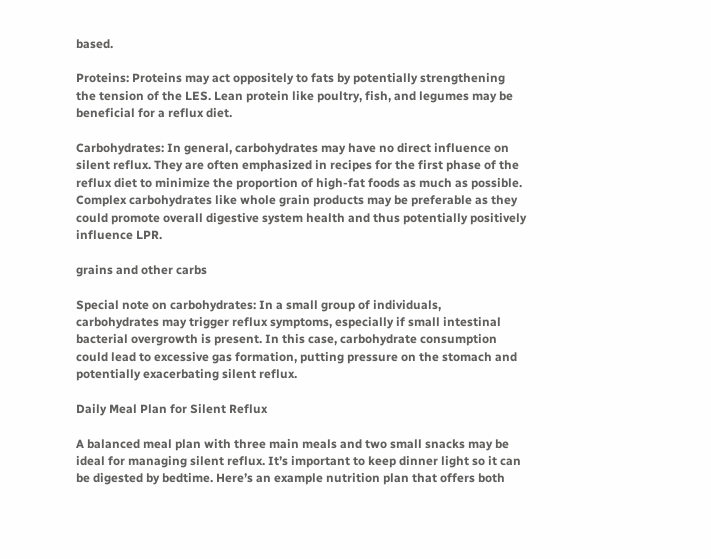based.

Proteins: Proteins may act oppositely to fats by potentially strengthening the tension of the LES. Lean protein like poultry, fish, and legumes may be beneficial for a reflux diet.

Carbohydrates: In general, carbohydrates may have no direct influence on silent reflux. They are often emphasized in recipes for the first phase of the reflux diet to minimize the proportion of high-fat foods as much as possible. Complex carbohydrates like whole grain products may be preferable as they could promote overall digestive system health and thus potentially positively influence LPR.

grains and other carbs

Special note on carbohydrates: In a small group of individuals, carbohydrates may trigger reflux symptoms, especially if small intestinal bacterial overgrowth is present. In this case, carbohydrate consumption could lead to excessive gas formation, putting pressure on the stomach and potentially exacerbating silent reflux.

Daily Meal Plan for Silent Reflux

A balanced meal plan with three main meals and two small snacks may be ideal for managing silent reflux. It’s important to keep dinner light so it can be digested by bedtime. Here’s an example nutrition plan that offers both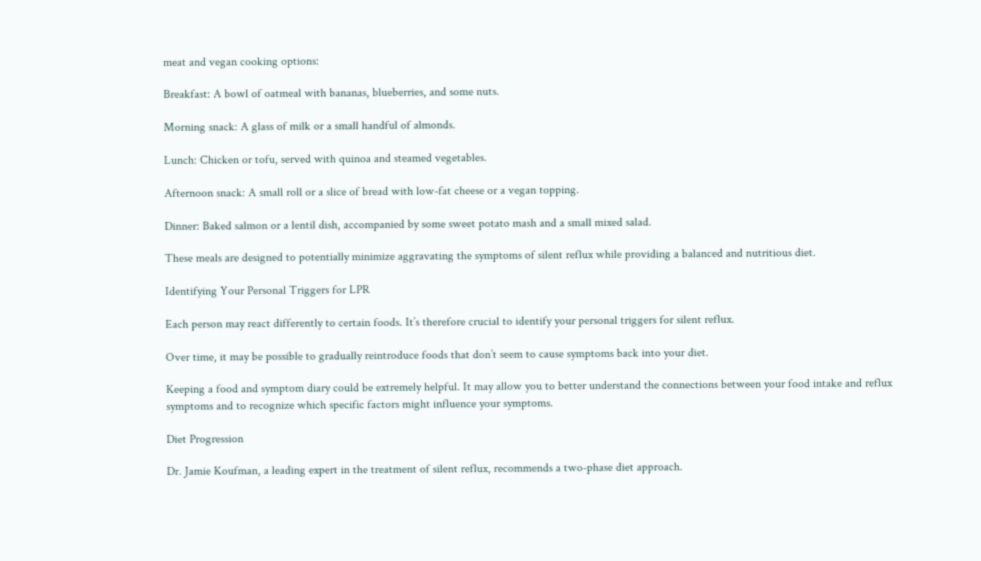meat and vegan cooking options:

Breakfast: A bowl of oatmeal with bananas, blueberries, and some nuts.

Morning snack: A glass of milk or a small handful of almonds.

Lunch: Chicken or tofu, served with quinoa and steamed vegetables.

Afternoon snack: A small roll or a slice of bread with low-fat cheese or a vegan topping.

Dinner: Baked salmon or a lentil dish, accompanied by some sweet potato mash and a small mixed salad.

These meals are designed to potentially minimize aggravating the symptoms of silent reflux while providing a balanced and nutritious diet.

Identifying Your Personal Triggers for LPR

Each person may react differently to certain foods. It’s therefore crucial to identify your personal triggers for silent reflux.

Over time, it may be possible to gradually reintroduce foods that don’t seem to cause symptoms back into your diet.

Keeping a food and symptom diary could be extremely helpful. It may allow you to better understand the connections between your food intake and reflux symptoms and to recognize which specific factors might influence your symptoms.

Diet Progression

Dr. Jamie Koufman, a leading expert in the treatment of silent reflux, recommends a two-phase diet approach.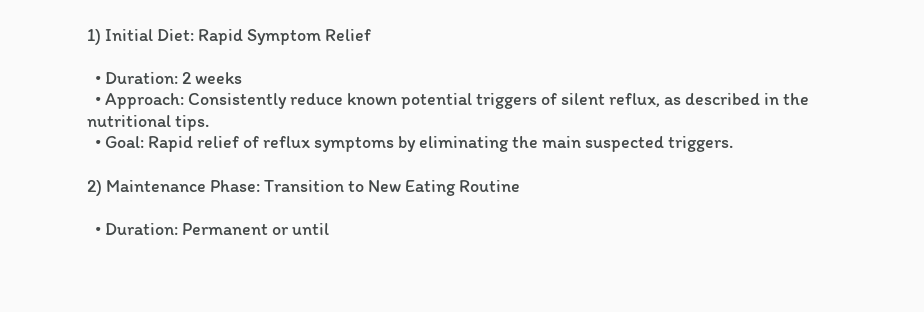1) Initial Diet: Rapid Symptom Relief

  • Duration: 2 weeks
  • Approach: Consistently reduce known potential triggers of silent reflux, as described in the nutritional tips.
  • Goal: Rapid relief of reflux symptoms by eliminating the main suspected triggers.

2) Maintenance Phase: Transition to New Eating Routine

  • Duration: Permanent or until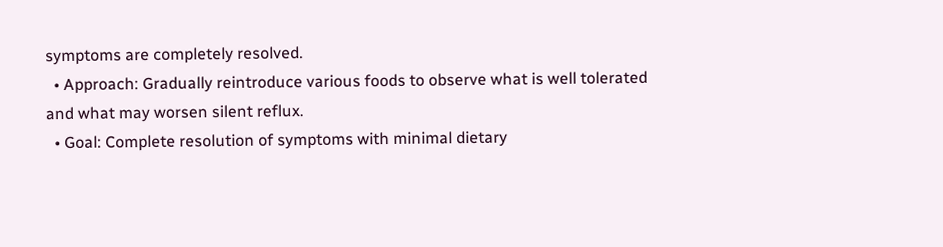symptoms are completely resolved.
  • Approach: Gradually reintroduce various foods to observe what is well tolerated and what may worsen silent reflux.
  • Goal: Complete resolution of symptoms with minimal dietary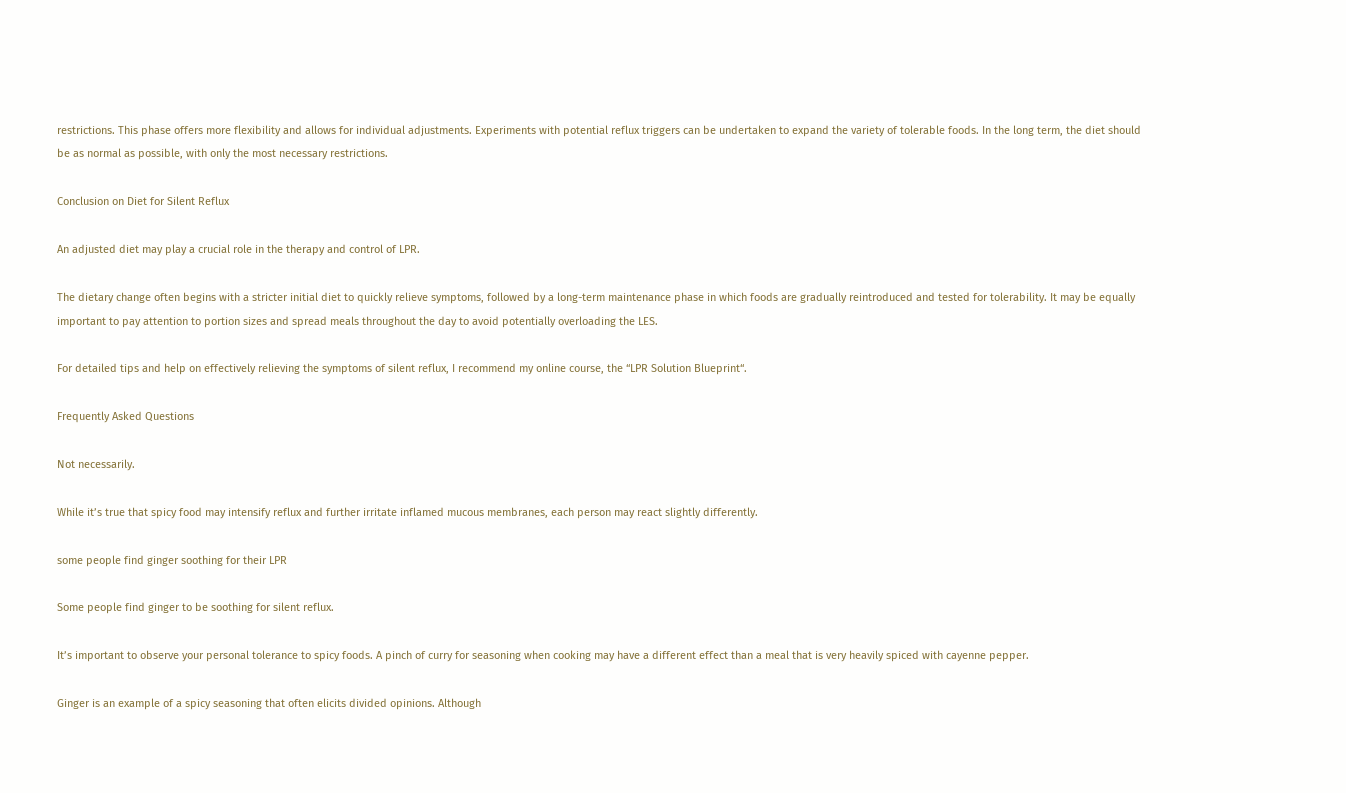restrictions. This phase offers more flexibility and allows for individual adjustments. Experiments with potential reflux triggers can be undertaken to expand the variety of tolerable foods. In the long term, the diet should be as normal as possible, with only the most necessary restrictions.

Conclusion on Diet for Silent Reflux

An adjusted diet may play a crucial role in the therapy and control of LPR.

The dietary change often begins with a stricter initial diet to quickly relieve symptoms, followed by a long-term maintenance phase in which foods are gradually reintroduced and tested for tolerability. It may be equally important to pay attention to portion sizes and spread meals throughout the day to avoid potentially overloading the LES.

For detailed tips and help on effectively relieving the symptoms of silent reflux, I recommend my online course, the “LPR Solution Blueprint“.

Frequently Asked Questions

Not necessarily.

While it’s true that spicy food may intensify reflux and further irritate inflamed mucous membranes, each person may react slightly differently.

some people find ginger soothing for their LPR

Some people find ginger to be soothing for silent reflux.

It’s important to observe your personal tolerance to spicy foods. A pinch of curry for seasoning when cooking may have a different effect than a meal that is very heavily spiced with cayenne pepper.

Ginger is an example of a spicy seasoning that often elicits divided opinions. Although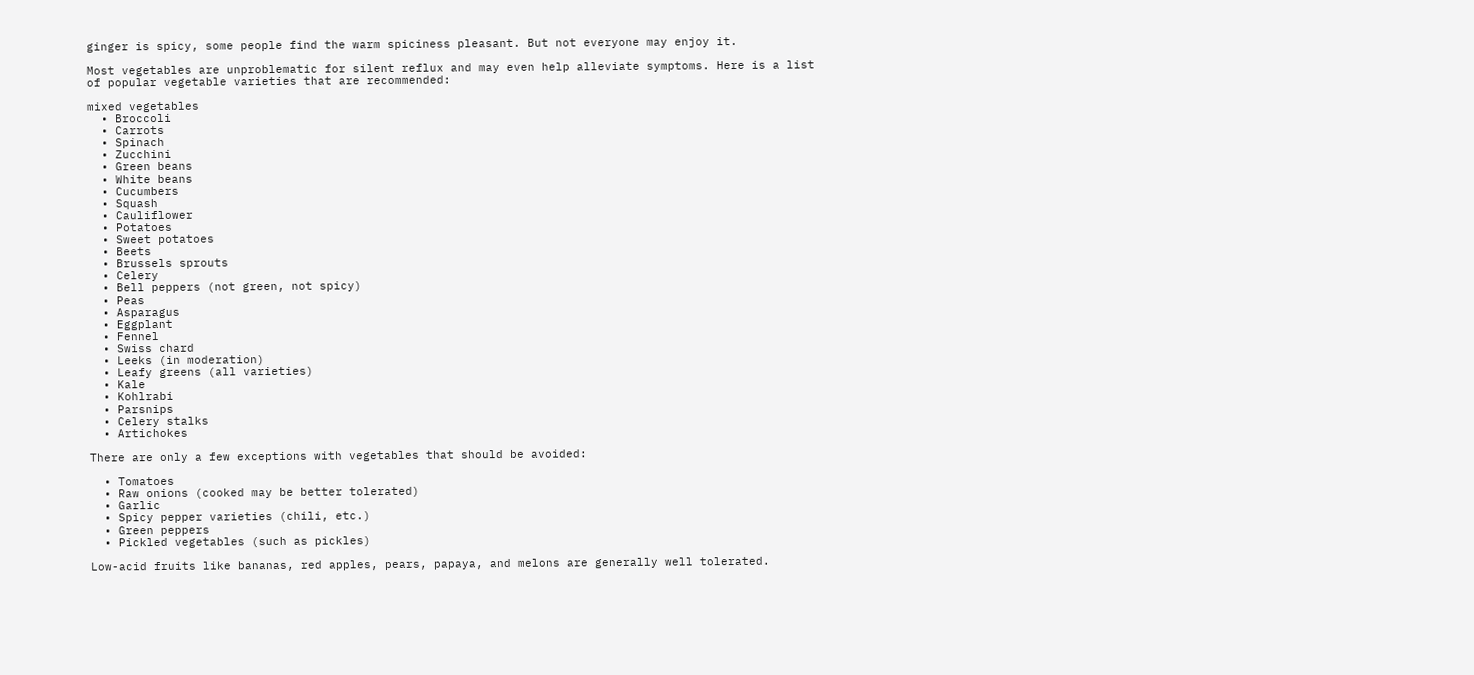ginger is spicy, some people find the warm spiciness pleasant. But not everyone may enjoy it.

Most vegetables are unproblematic for silent reflux and may even help alleviate symptoms. Here is a list of popular vegetable varieties that are recommended:

mixed vegetables
  • Broccoli
  • Carrots
  • Spinach
  • Zucchini
  • Green beans
  • White beans
  • Cucumbers
  • Squash
  • Cauliflower
  • Potatoes
  • Sweet potatoes
  • Beets
  • Brussels sprouts
  • Celery
  • Bell peppers (not green, not spicy)
  • Peas
  • Asparagus
  • Eggplant
  • Fennel
  • Swiss chard
  • Leeks (in moderation)
  • Leafy greens (all varieties)
  • Kale
  • Kohlrabi
  • Parsnips
  • Celery stalks
  • Artichokes

There are only a few exceptions with vegetables that should be avoided:

  • Tomatoes
  • Raw onions (cooked may be better tolerated)
  • Garlic
  • Spicy pepper varieties (chili, etc.)
  • Green peppers
  • Pickled vegetables (such as pickles)

Low-acid fruits like bananas, red apples, pears, papaya, and melons are generally well tolerated.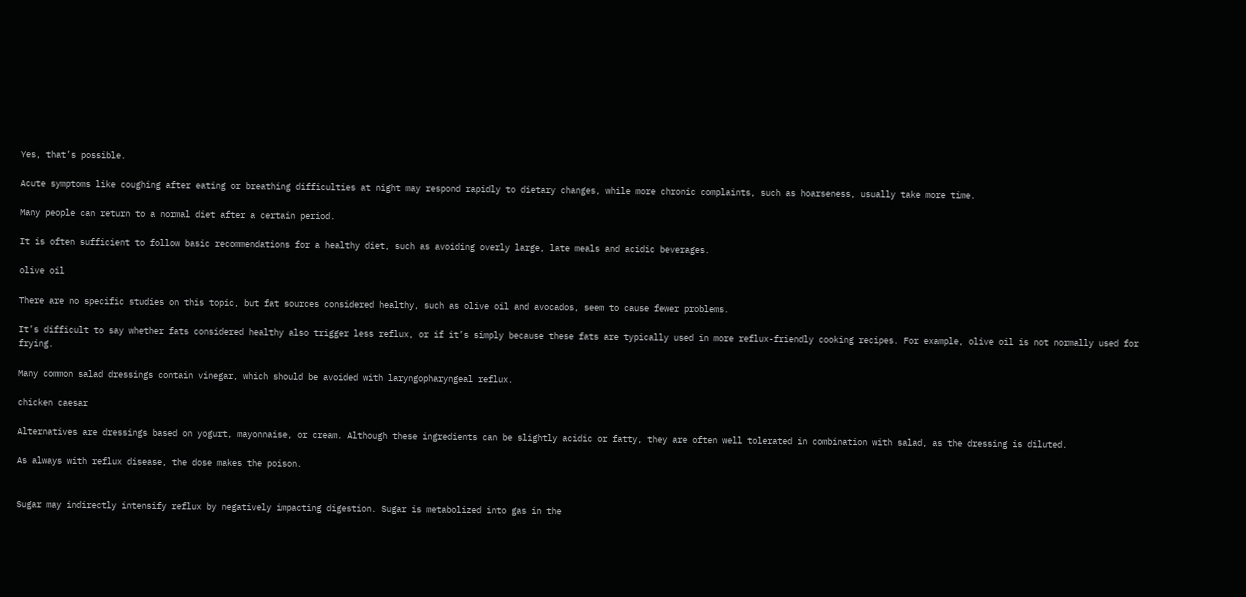Yes, that’s possible.

Acute symptoms like coughing after eating or breathing difficulties at night may respond rapidly to dietary changes, while more chronic complaints, such as hoarseness, usually take more time.

Many people can return to a normal diet after a certain period.

It is often sufficient to follow basic recommendations for a healthy diet, such as avoiding overly large, late meals and acidic beverages.

olive oil

There are no specific studies on this topic, but fat sources considered healthy, such as olive oil and avocados, seem to cause fewer problems.

It’s difficult to say whether fats considered healthy also trigger less reflux, or if it’s simply because these fats are typically used in more reflux-friendly cooking recipes. For example, olive oil is not normally used for frying.

Many common salad dressings contain vinegar, which should be avoided with laryngopharyngeal reflux.

chicken caesar

Alternatives are dressings based on yogurt, mayonnaise, or cream. Although these ingredients can be slightly acidic or fatty, they are often well tolerated in combination with salad, as the dressing is diluted.

As always with reflux disease, the dose makes the poison.


Sugar may indirectly intensify reflux by negatively impacting digestion. Sugar is metabolized into gas in the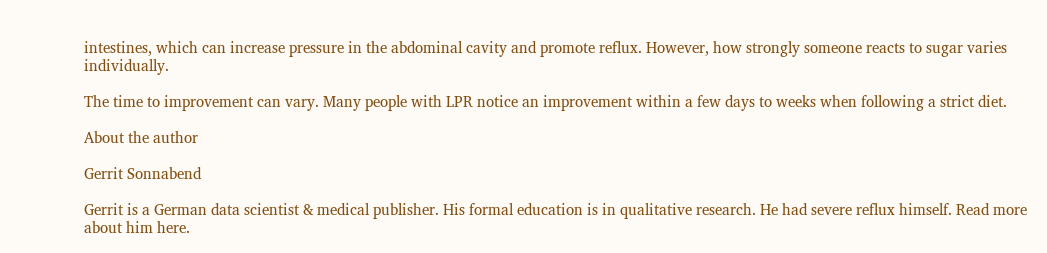intestines, which can increase pressure in the abdominal cavity and promote reflux. However, how strongly someone reacts to sugar varies individually.

The time to improvement can vary. Many people with LPR notice an improvement within a few days to weeks when following a strict diet.

About the author

Gerrit Sonnabend

Gerrit is a German data scientist & medical publisher. His formal education is in qualitative research. He had severe reflux himself. Read more about him here.